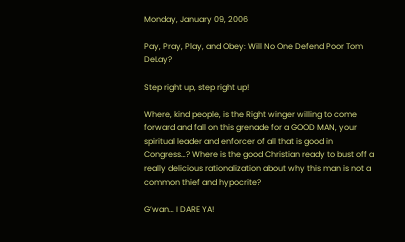Monday, January 09, 2006

Pay, Pray, Play, and Obey: Will No One Defend Poor Tom DeLay?

Step right up, step right up!

Where, kind people, is the Right winger willing to come forward and fall on this grenade for a GOOD MAN, your spiritual leader and enforcer of all that is good in Congress…? Where is the good Christian ready to bust off a really delicious rationalization about why this man is not a common thief and hypocrite?

G’wan… I DARE YA!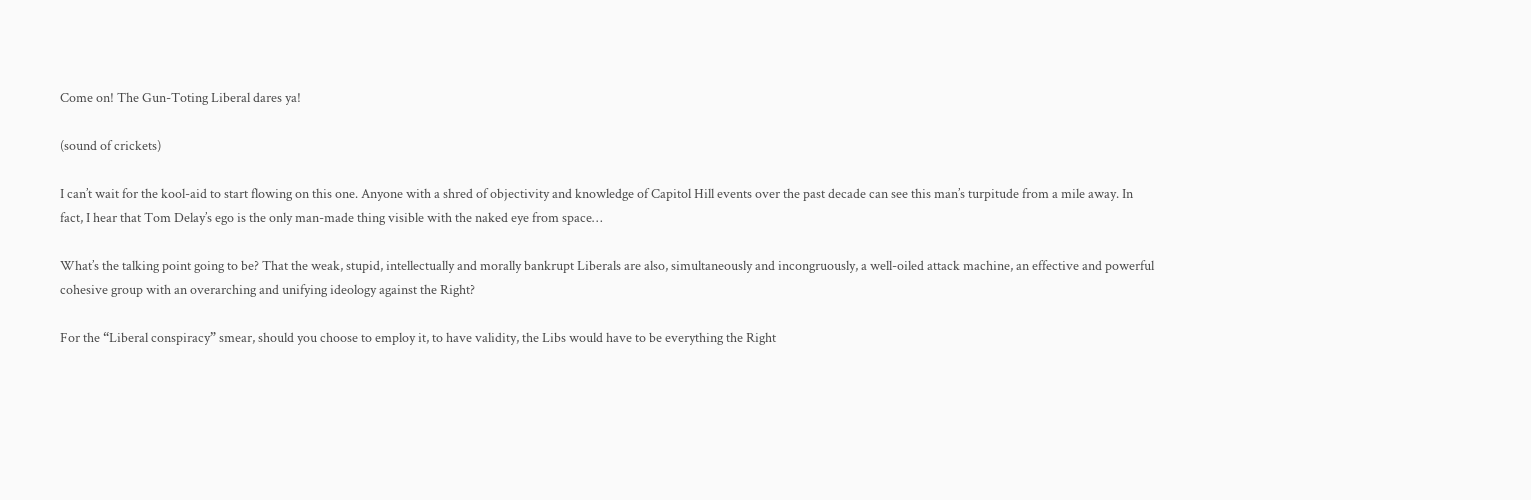Come on! The Gun-Toting Liberal dares ya!

(sound of crickets)

I can’t wait for the kool-aid to start flowing on this one. Anyone with a shred of objectivity and knowledge of Capitol Hill events over the past decade can see this man’s turpitude from a mile away. In fact, I hear that Tom Delay’s ego is the only man-made thing visible with the naked eye from space…

What’s the talking point going to be? That the weak, stupid, intellectually and morally bankrupt Liberals are also, simultaneously and incongruously, a well-oiled attack machine, an effective and powerful cohesive group with an overarching and unifying ideology against the Right?

For the “Liberal conspiracy” smear, should you choose to employ it, to have validity, the Libs would have to be everything the Right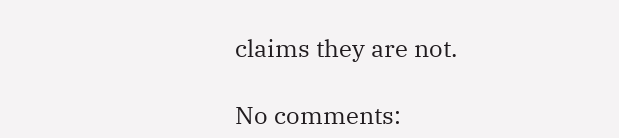claims they are not.

No comments: